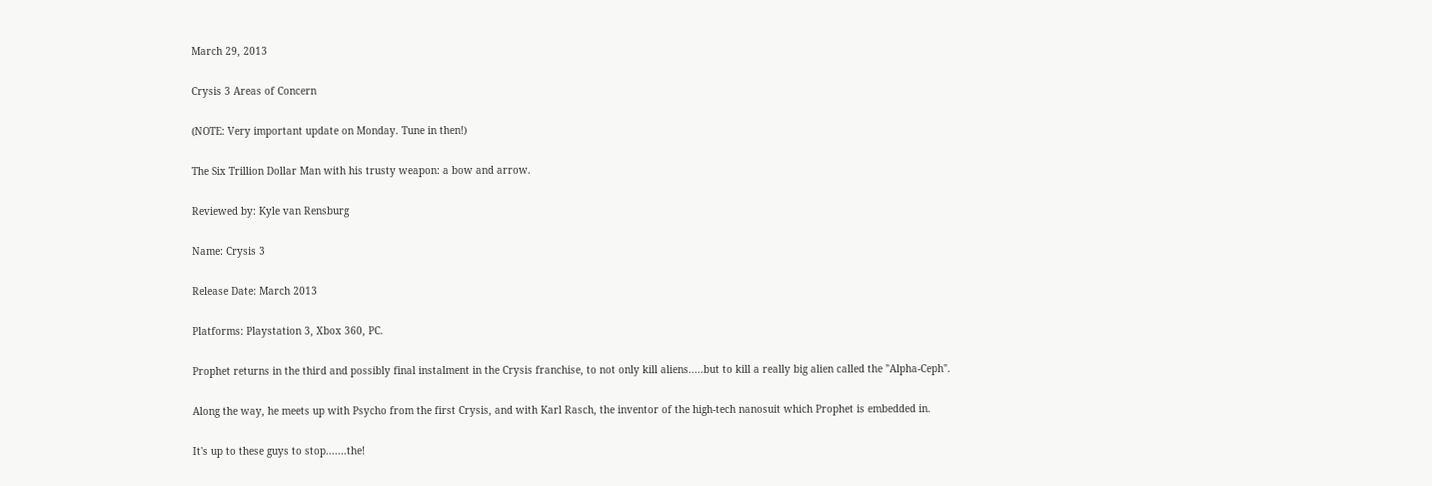March 29, 2013

Crysis 3 Areas of Concern

(NOTE: Very important update on Monday. Tune in then!)

The Six Trillion Dollar Man with his trusty weapon: a bow and arrow.

Reviewed by: Kyle van Rensburg

Name: Crysis 3

Release Date: March 2013

Platforms: Playstation 3, Xbox 360, PC.

Prophet returns in the third and possibly final instalment in the Crysis franchise, to not only kill aliens.....but to kill a really big alien called the "Alpha-Ceph".

Along the way, he meets up with Psycho from the first Crysis, and with Karl Rasch, the inventor of the high-tech nanosuit which Prophet is embedded in.

It's up to these guys to stop.......the!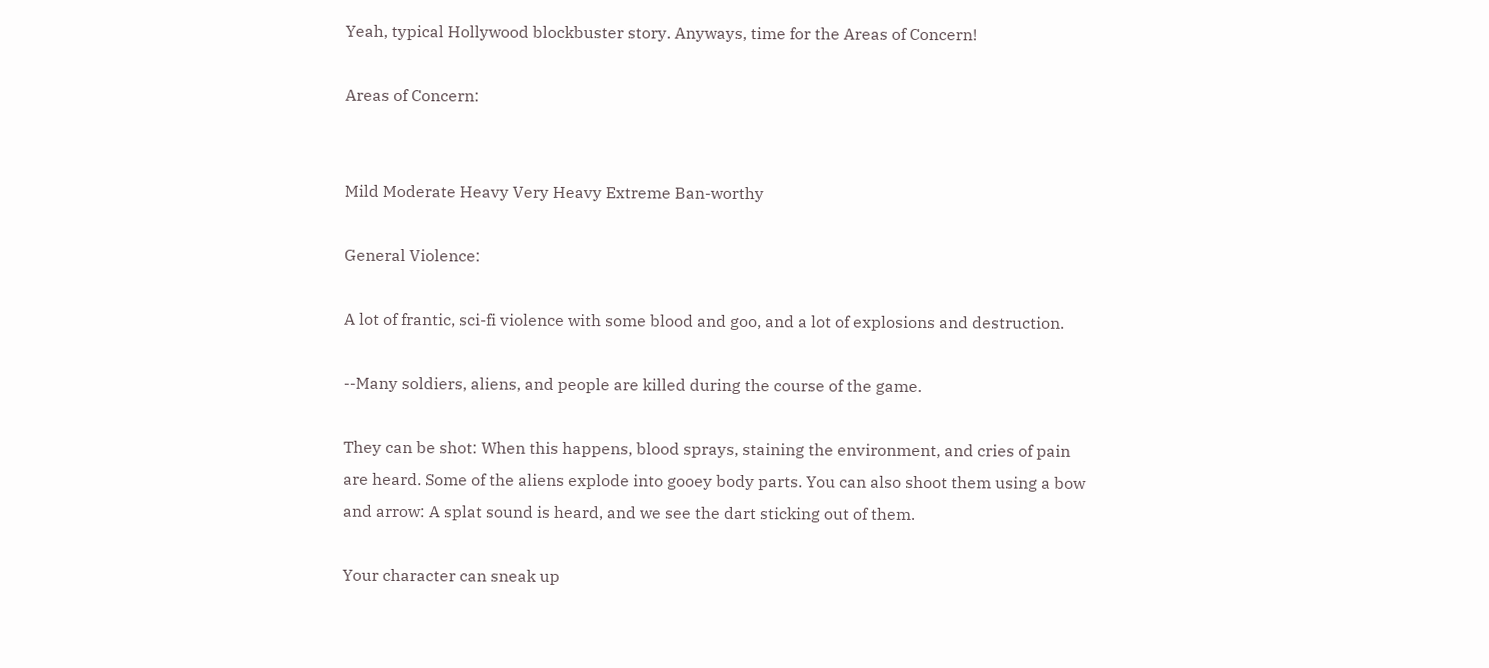Yeah, typical Hollywood blockbuster story. Anyways, time for the Areas of Concern!

Areas of Concern:


Mild Moderate Heavy Very Heavy Extreme Ban-worthy

General Violence:

A lot of frantic, sci-fi violence with some blood and goo, and a lot of explosions and destruction.

--Many soldiers, aliens, and people are killed during the course of the game.

They can be shot: When this happens, blood sprays, staining the environment, and cries of pain are heard. Some of the aliens explode into gooey body parts. You can also shoot them using a bow and arrow: A splat sound is heard, and we see the dart sticking out of them.

Your character can sneak up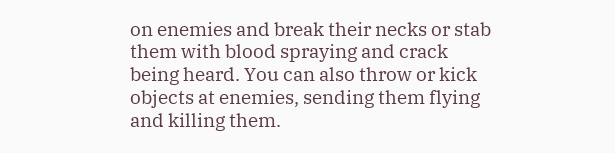on enemies and break their necks or stab them with blood spraying and crack being heard. You can also throw or kick objects at enemies, sending them flying and killing them.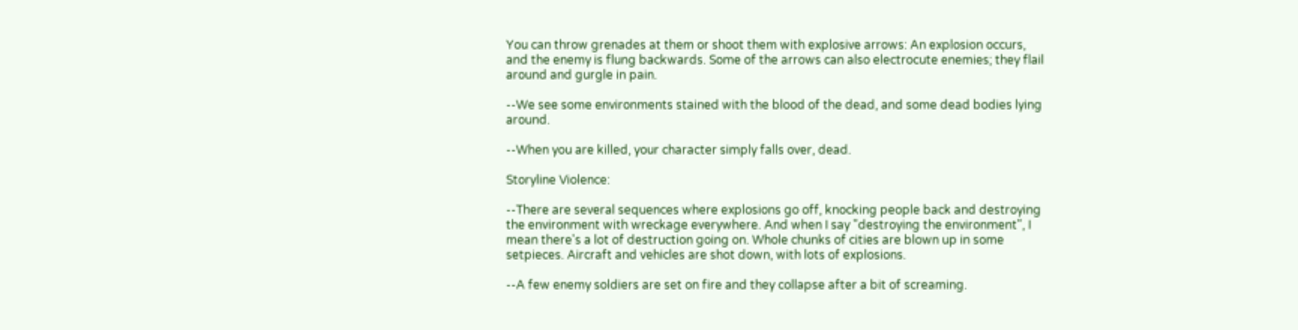You can throw grenades at them or shoot them with explosive arrows: An explosion occurs, and the enemy is flung backwards. Some of the arrows can also electrocute enemies; they flail around and gurgle in pain.

--We see some environments stained with the blood of the dead, and some dead bodies lying around.

--When you are killed, your character simply falls over, dead.

Storyline Violence:

--There are several sequences where explosions go off, knocking people back and destroying the environment with wreckage everywhere. And when I say "destroying the environment", I mean there's a lot of destruction going on. Whole chunks of cities are blown up in some setpieces. Aircraft and vehicles are shot down, with lots of explosions.

--A few enemy soldiers are set on fire and they collapse after a bit of screaming.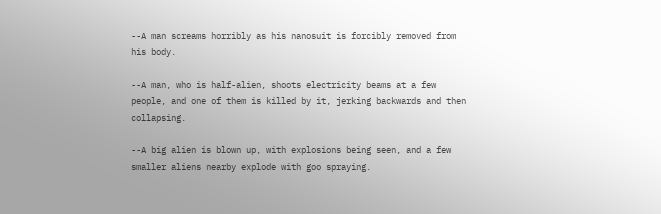--A man screams horribly as his nanosuit is forcibly removed from his body.

--A man, who is half-alien, shoots electricity beams at a few people, and one of them is killed by it, jerking backwards and then collapsing.

--A big alien is blown up, with explosions being seen, and a few smaller aliens nearby explode with goo spraying.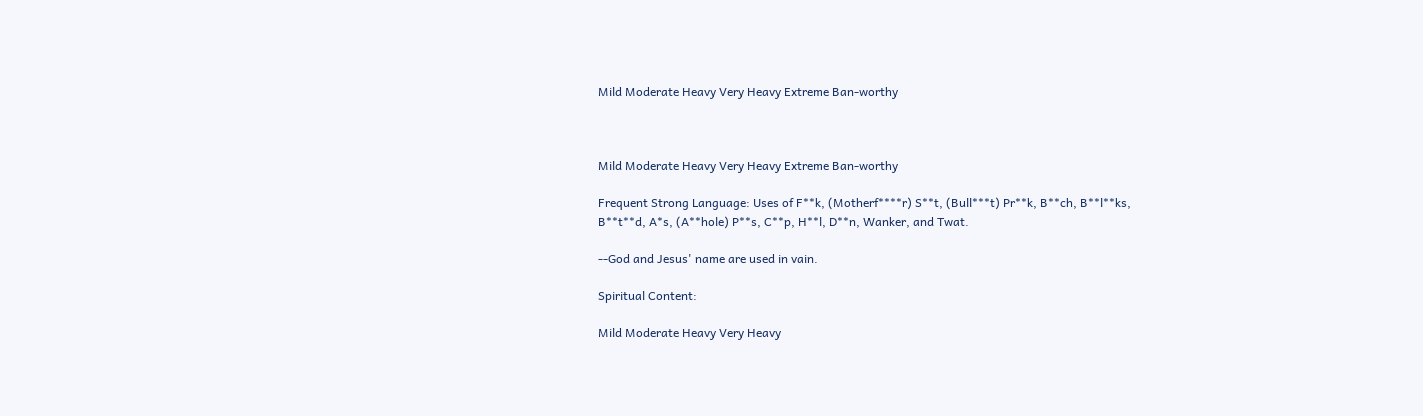Mild Moderate Heavy Very Heavy Extreme Ban-worthy



Mild Moderate Heavy Very Heavy Extreme Ban-worthy

Frequent Strong Language: Uses of F**k, (Motherf****r) S**t, (Bull***t) Pr**k, B**ch, B**l**ks, B**t**d, A*s, (A**hole) P**s, C**p, H**l, D**n, Wanker, and Twat.

--God and Jesus' name are used in vain.

Spiritual Content:

Mild Moderate Heavy Very Heavy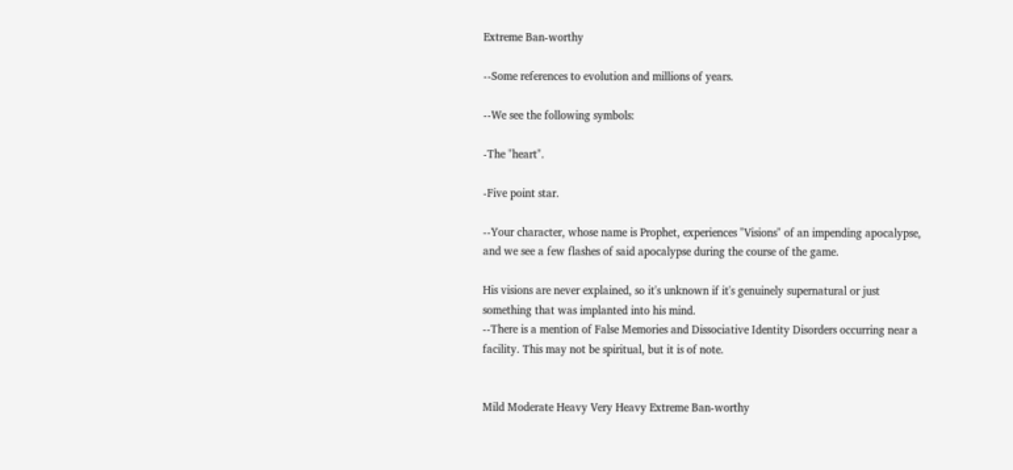Extreme Ban-worthy

--Some references to evolution and millions of years.

--We see the following symbols:

-The "heart".

-Five point star.

--Your character, whose name is Prophet, experiences "Visions" of an impending apocalypse, and we see a few flashes of said apocalypse during the course of the game.

His visions are never explained, so it's unknown if it's genuinely supernatural or just something that was implanted into his mind.
--There is a mention of False Memories and Dissociative Identity Disorders occurring near a facility. This may not be spiritual, but it is of note.


Mild Moderate Heavy Very Heavy Extreme Ban-worthy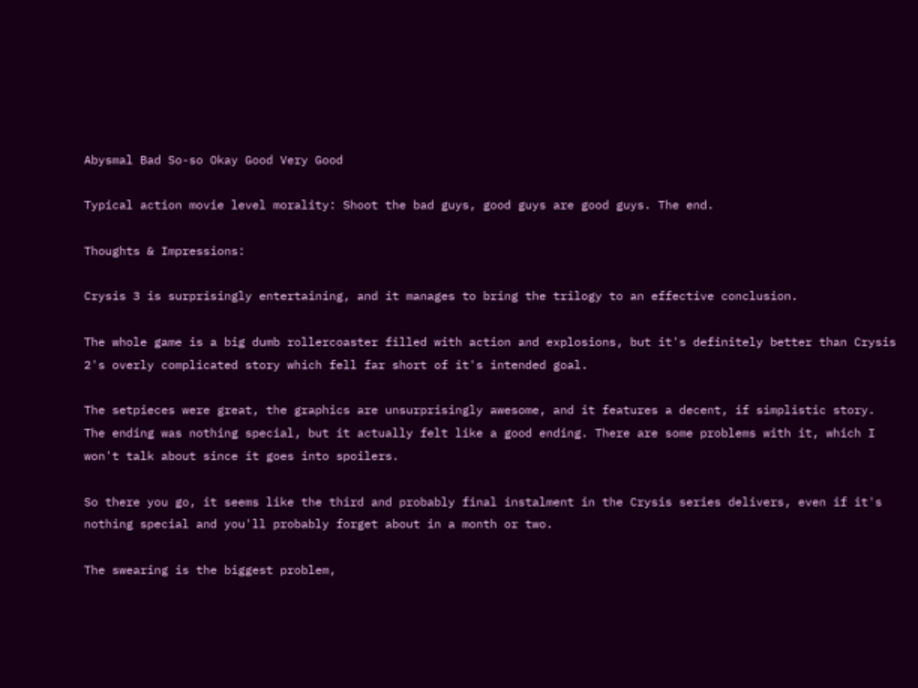Abysmal Bad So-so Okay Good Very Good

Typical action movie level morality: Shoot the bad guys, good guys are good guys. The end.

Thoughts & Impressions:

Crysis 3 is surprisingly entertaining, and it manages to bring the trilogy to an effective conclusion.

The whole game is a big dumb rollercoaster filled with action and explosions, but it's definitely better than Crysis 2's overly complicated story which fell far short of it's intended goal.

The setpieces were great, the graphics are unsurprisingly awesome, and it features a decent, if simplistic story. The ending was nothing special, but it actually felt like a good ending. There are some problems with it, which I won't talk about since it goes into spoilers.

So there you go, it seems like the third and probably final instalment in the Crysis series delivers, even if it's nothing special and you'll probably forget about in a month or two.

The swearing is the biggest problem,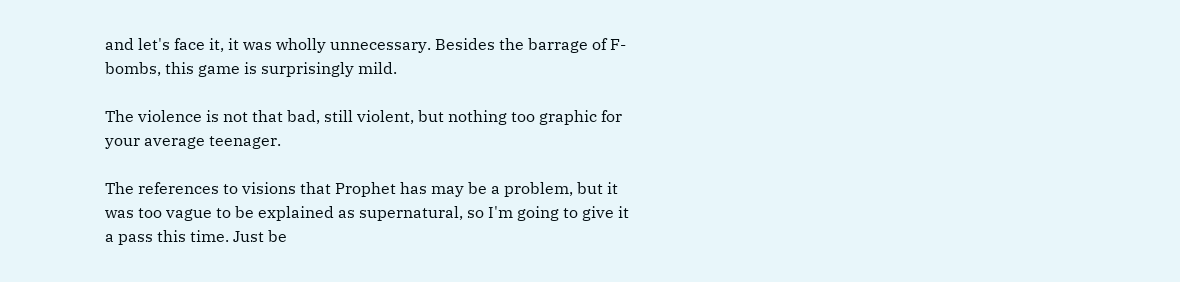and let's face it, it was wholly unnecessary. Besides the barrage of F-bombs, this game is surprisingly mild.

The violence is not that bad, still violent, but nothing too graphic for your average teenager.

The references to visions that Prophet has may be a problem, but it was too vague to be explained as supernatural, so I'm going to give it a pass this time. Just be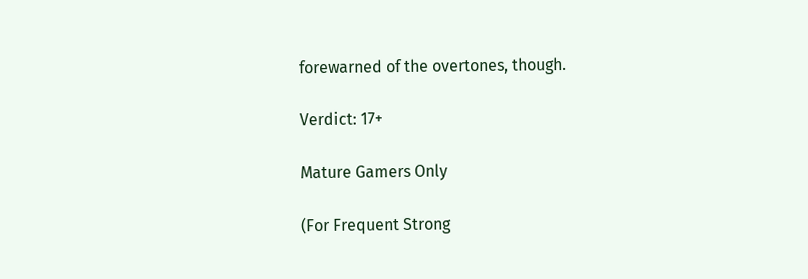forewarned of the overtones, though.

Verdict: 17+

Mature Gamers Only

(For Frequent Strong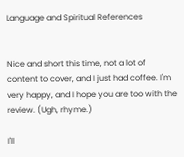Language and Spiritual References


Nice and short this time, not a lot of content to cover, and I just had coffee. I'm very happy, and I hope you are too with the review. (Ugh, rhyme.)

I'll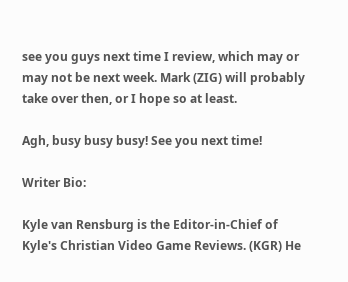see you guys next time I review, which may or may not be next week. Mark (ZIG) will probably take over then, or I hope so at least.

Agh, busy busy busy! See you next time!

Writer Bio:

Kyle van Rensburg is the Editor-in-Chief of Kyle's Christian Video Game Reviews. (KGR) He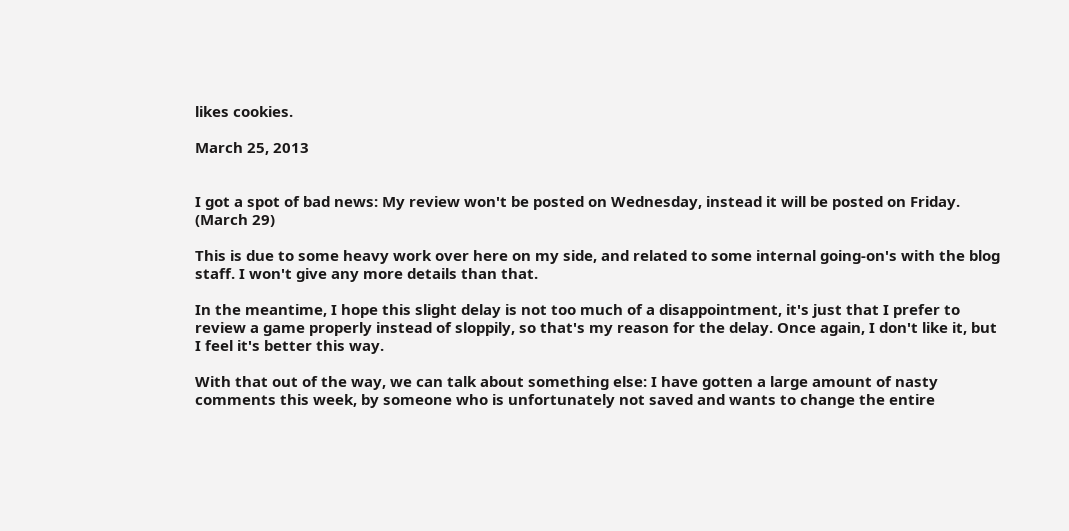likes cookies.

March 25, 2013


I got a spot of bad news: My review won't be posted on Wednesday, instead it will be posted on Friday. (March 29)

This is due to some heavy work over here on my side, and related to some internal going-on's with the blog staff. I won't give any more details than that.

In the meantime, I hope this slight delay is not too much of a disappointment, it's just that I prefer to review a game properly instead of sloppily, so that's my reason for the delay. Once again, I don't like it, but I feel it's better this way.

With that out of the way, we can talk about something else: I have gotten a large amount of nasty comments this week, by someone who is unfortunately not saved and wants to change the entire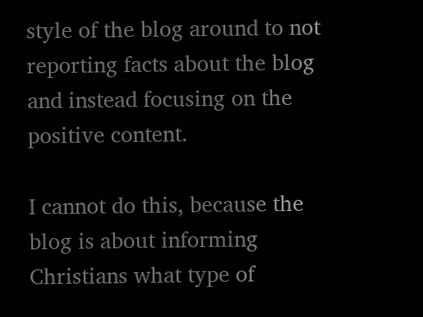style of the blog around to not reporting facts about the blog and instead focusing on the positive content.

I cannot do this, because the blog is about informing Christians what type of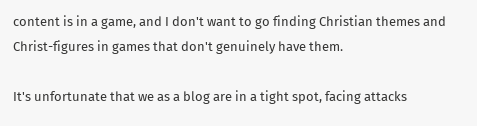content is in a game, and I don't want to go finding Christian themes and Christ-figures in games that don't genuinely have them.

It's unfortunate that we as a blog are in a tight spot, facing attacks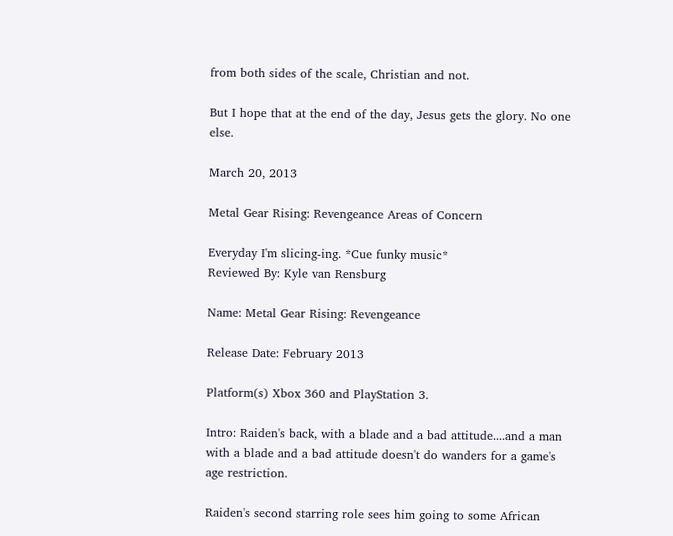from both sides of the scale, Christian and not.

But I hope that at the end of the day, Jesus gets the glory. No one else.

March 20, 2013

Metal Gear Rising: Revengeance Areas of Concern

Everyday I'm slicing-ing. *Cue funky music*
Reviewed By: Kyle van Rensburg

Name: Metal Gear Rising: Revengeance

Release Date: February 2013

Platform(s) Xbox 360 and PlayStation 3.

Intro: Raiden's back, with a blade and a bad attitude....and a man with a blade and a bad attitude doesn't do wanders for a game's age restriction.

Raiden's second starring role sees him going to some African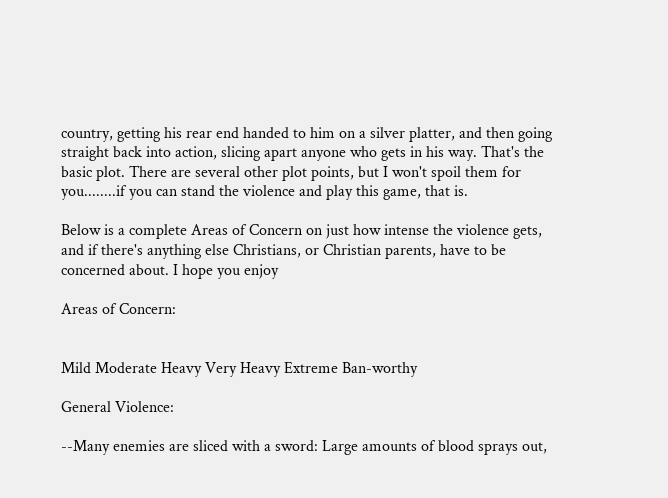country, getting his rear end handed to him on a silver platter, and then going straight back into action, slicing apart anyone who gets in his way. That's the basic plot. There are several other plot points, but I won't spoil them for you........if you can stand the violence and play this game, that is.

Below is a complete Areas of Concern on just how intense the violence gets, and if there's anything else Christians, or Christian parents, have to be concerned about. I hope you enjoy

Areas of Concern:


Mild Moderate Heavy Very Heavy Extreme Ban-worthy

General Violence:

--Many enemies are sliced with a sword: Large amounts of blood sprays out,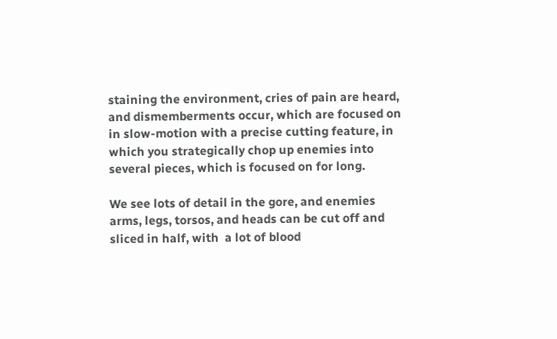staining the environment, cries of pain are heard, and dismemberments occur, which are focused on in slow-motion with a precise cutting feature, in which you strategically chop up enemies into several pieces, which is focused on for long.

We see lots of detail in the gore, and enemies arms, legs, torsos, and heads can be cut off and sliced in half, with  a lot of blood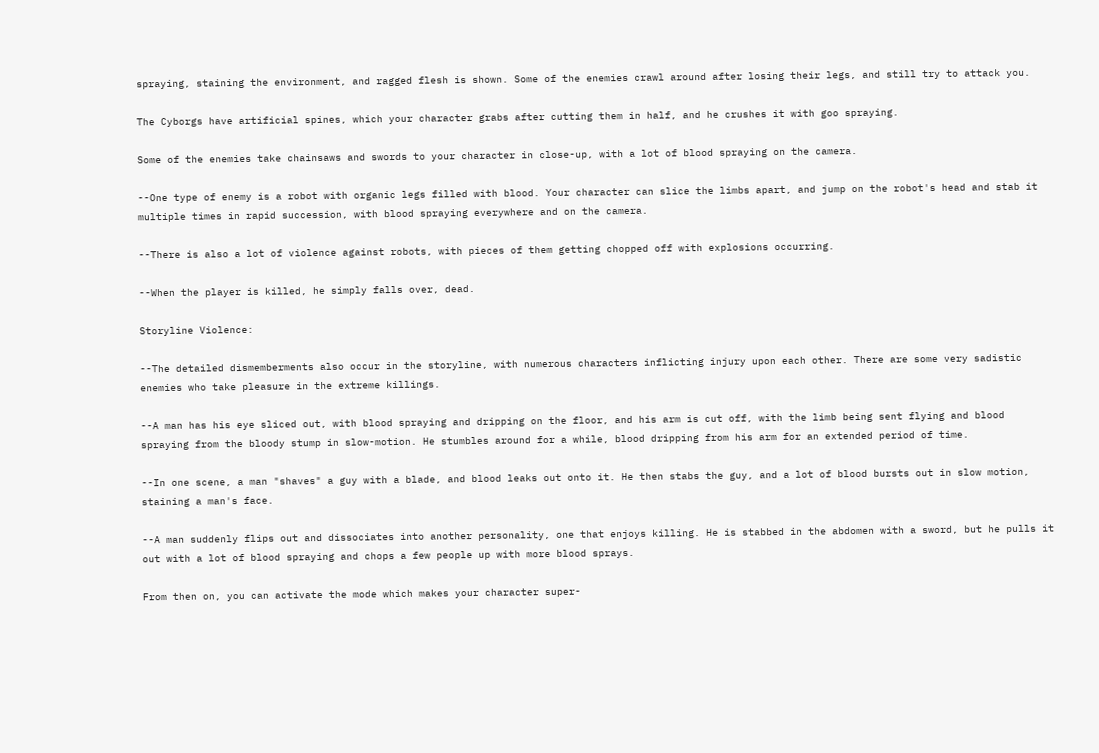spraying, staining the environment, and ragged flesh is shown. Some of the enemies crawl around after losing their legs, and still try to attack you.

The Cyborgs have artificial spines, which your character grabs after cutting them in half, and he crushes it with goo spraying.

Some of the enemies take chainsaws and swords to your character in close-up, with a lot of blood spraying on the camera.

--One type of enemy is a robot with organic legs filled with blood. Your character can slice the limbs apart, and jump on the robot's head and stab it multiple times in rapid succession, with blood spraying everywhere and on the camera.

--There is also a lot of violence against robots, with pieces of them getting chopped off with explosions occurring.

--When the player is killed, he simply falls over, dead.

Storyline Violence:

--The detailed dismemberments also occur in the storyline, with numerous characters inflicting injury upon each other. There are some very sadistic enemies who take pleasure in the extreme killings.

--A man has his eye sliced out, with blood spraying and dripping on the floor, and his arm is cut off, with the limb being sent flying and blood spraying from the bloody stump in slow-motion. He stumbles around for a while, blood dripping from his arm for an extended period of time.

--In one scene, a man "shaves" a guy with a blade, and blood leaks out onto it. He then stabs the guy, and a lot of blood bursts out in slow motion, staining a man's face.

--A man suddenly flips out and dissociates into another personality, one that enjoys killing. He is stabbed in the abdomen with a sword, but he pulls it out with a lot of blood spraying and chops a few people up with more blood sprays.

From then on, you can activate the mode which makes your character super-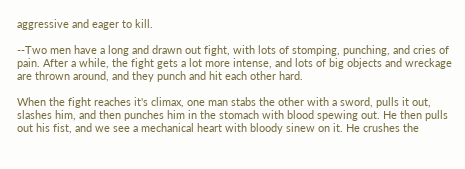aggressive and eager to kill.

--Two men have a long and drawn out fight, with lots of stomping, punching, and cries of pain. After a while, the fight gets a lot more intense, and lots of big objects and wreckage are thrown around, and they punch and hit each other hard.

When the fight reaches it's climax, one man stabs the other with a sword, pulls it out, slashes him, and then punches him in the stomach with blood spewing out. He then pulls out his fist, and we see a mechanical heart with bloody sinew on it. He crushes the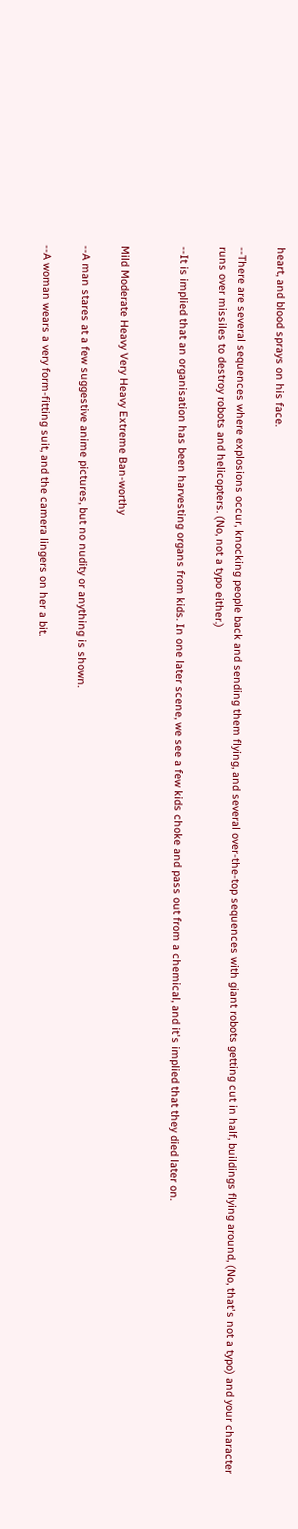heart, and blood sprays on his face.

--There are several sequences where explosions occur, knocking people back and sending them flying, and several over-the-top sequences with giant robots getting cut in half, buildings flying around, (No, that's not a typo) and your character runs over missiles to destroy robots and helicopters. (No, not a typo either.)

--It is implied that an organisation has been harvesting organs from kids. In one later scene, we see a few kids choke and pass out from a chemical, and it's implied that they died later on.


Mild Moderate Heavy Very Heavy Extreme Ban-worthy

--A man stares at a few suggestive anime pictures, but no nudity or anything is shown.

--A woman wears a very form-fitting suit, and the camera lingers on her a bit.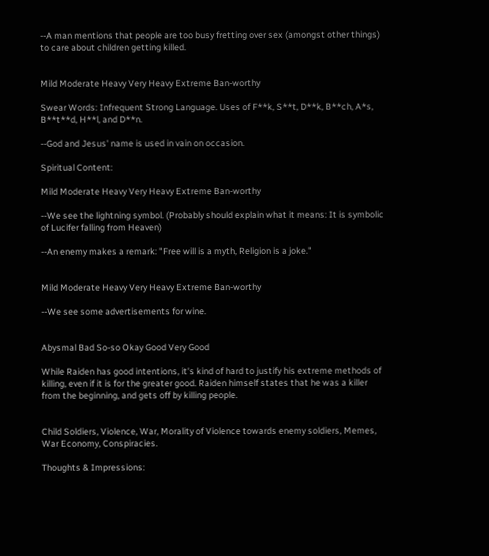--A man mentions that people are too busy fretting over sex (amongst other things) to care about children getting killed.


Mild Moderate Heavy Very Heavy Extreme Ban-worthy

Swear Words: Infrequent Strong Language. Uses of F**k, S**t, D**k, B**ch, A*s, B**t**d, H**l, and D**n.

--God and Jesus' name is used in vain on occasion.

Spiritual Content:

Mild Moderate Heavy Very Heavy Extreme Ban-worthy

--We see the lightning symbol. (Probably should explain what it means: It is symbolic of Lucifer falling from Heaven)

--An enemy makes a remark: "Free will is a myth, Religion is a joke."


Mild Moderate Heavy Very Heavy Extreme Ban-worthy

--We see some advertisements for wine.


Abysmal Bad So-so Okay Good Very Good

While Raiden has good intentions, it's kind of hard to justify his extreme methods of killing, even if it is for the greater good. Raiden himself states that he was a killer from the beginning, and gets off by killing people.


Child Soldiers, Violence, War, Morality of Violence towards enemy soldiers, Memes, War Economy, Conspiracies.

Thoughts & Impressions: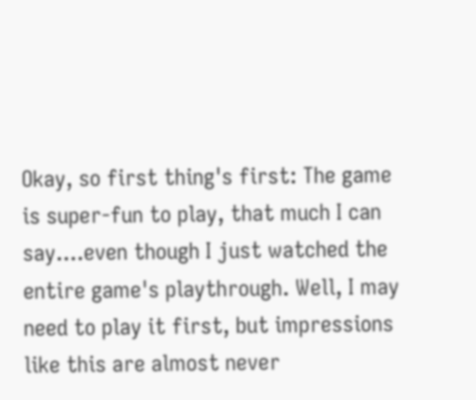Okay, so first thing's first: The game is super-fun to play, that much I can say....even though I just watched the entire game's playthrough. Well, I may need to play it first, but impressions like this are almost never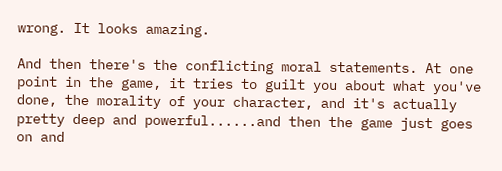wrong. It looks amazing.

And then there's the conflicting moral statements. At one point in the game, it tries to guilt you about what you've done, the morality of your character, and it's actually pretty deep and powerful......and then the game just goes on and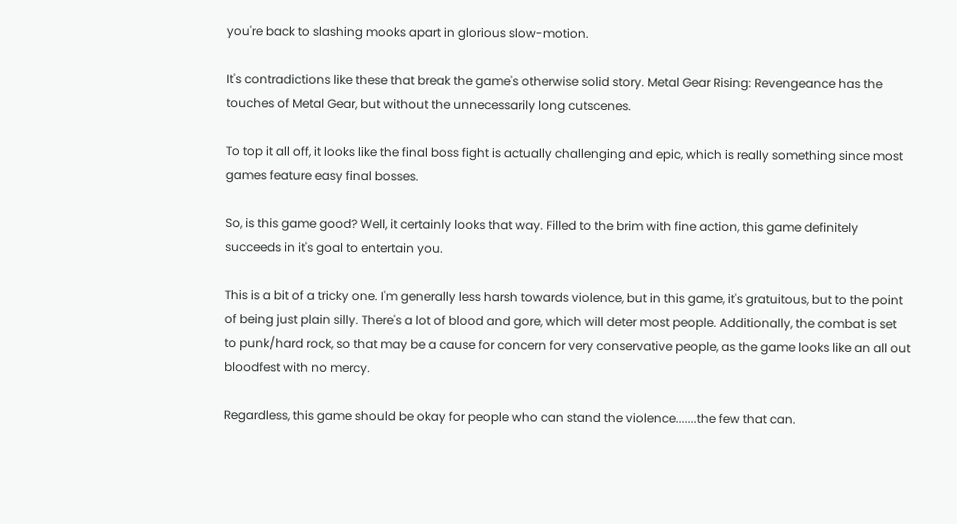you're back to slashing mooks apart in glorious slow-motion.

It's contradictions like these that break the game's otherwise solid story. Metal Gear Rising: Revengeance has the touches of Metal Gear, but without the unnecessarily long cutscenes.

To top it all off, it looks like the final boss fight is actually challenging and epic, which is really something since most games feature easy final bosses.

So, is this game good? Well, it certainly looks that way. Filled to the brim with fine action, this game definitely succeeds in it's goal to entertain you.

This is a bit of a tricky one. I'm generally less harsh towards violence, but in this game, it's gratuitous, but to the point of being just plain silly. There's a lot of blood and gore, which will deter most people. Additionally, the combat is set to punk/hard rock, so that may be a cause for concern for very conservative people, as the game looks like an all out bloodfest with no mercy.

Regardless, this game should be okay for people who can stand the violence.......the few that can.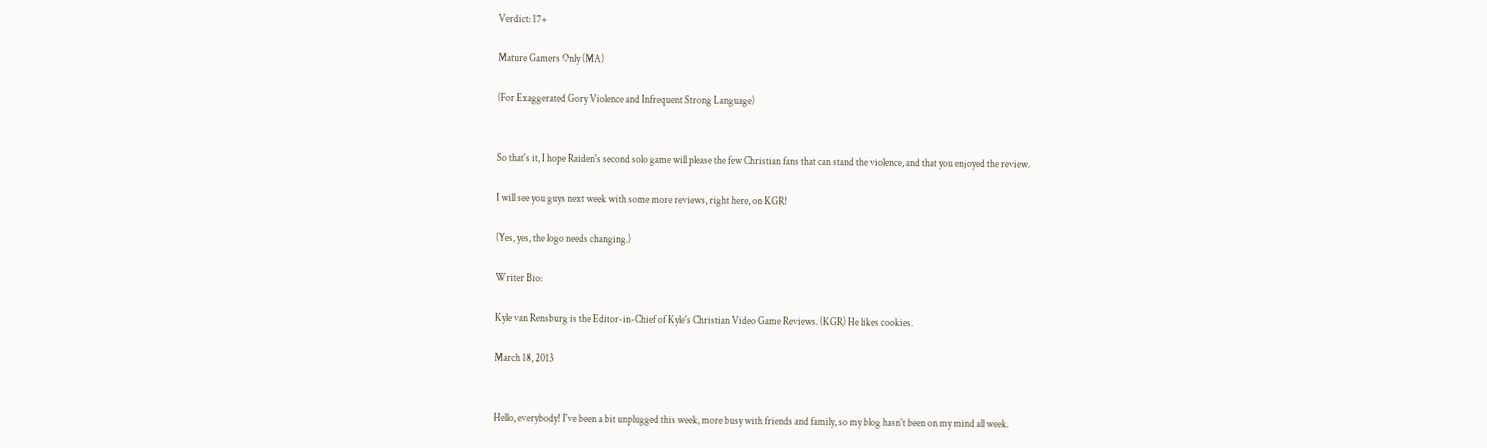Verdict: 17+

Mature Gamers Only (MA)

(For Exaggerated Gory Violence and Infrequent Strong Language)


So that's it, I hope Raiden's second solo game will please the few Christian fans that can stand the violence, and that you enjoyed the review.

I will see you guys next week with some more reviews, right here, on KGR!

(Yes, yes, the logo needs changing.)

Writer Bio:

Kyle van Rensburg is the Editor-in-Chief of Kyle's Christian Video Game Reviews. (KGR) He likes cookies.

March 18, 2013


Hello, everybody! I've been a bit unplugged this week, more busy with friends and family, so my blog hasn't been on my mind all week.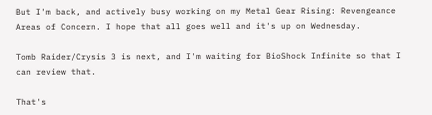But I'm back, and actively busy working on my Metal Gear Rising: Revengeance Areas of Concern. I hope that all goes well and it's up on Wednesday.

Tomb Raider/Crysis 3 is next, and I'm waiting for BioShock Infinite so that I can review that.

That's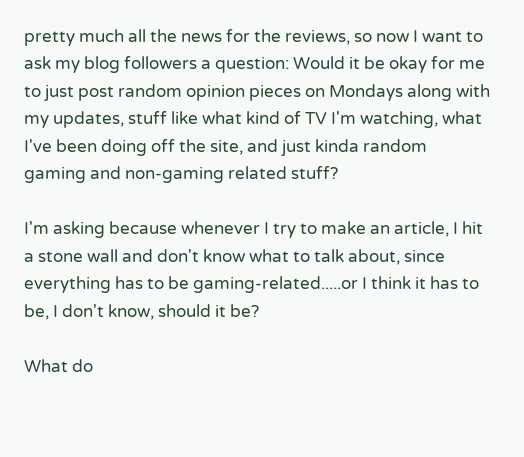pretty much all the news for the reviews, so now I want to ask my blog followers a question: Would it be okay for me to just post random opinion pieces on Mondays along with my updates, stuff like what kind of TV I'm watching, what I've been doing off the site, and just kinda random gaming and non-gaming related stuff?

I'm asking because whenever I try to make an article, I hit a stone wall and don't know what to talk about, since everything has to be gaming-related.....or I think it has to be, I don't know, should it be?

What do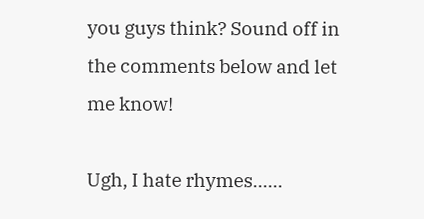you guys think? Sound off in the comments below and let me know!

Ugh, I hate rhymes......